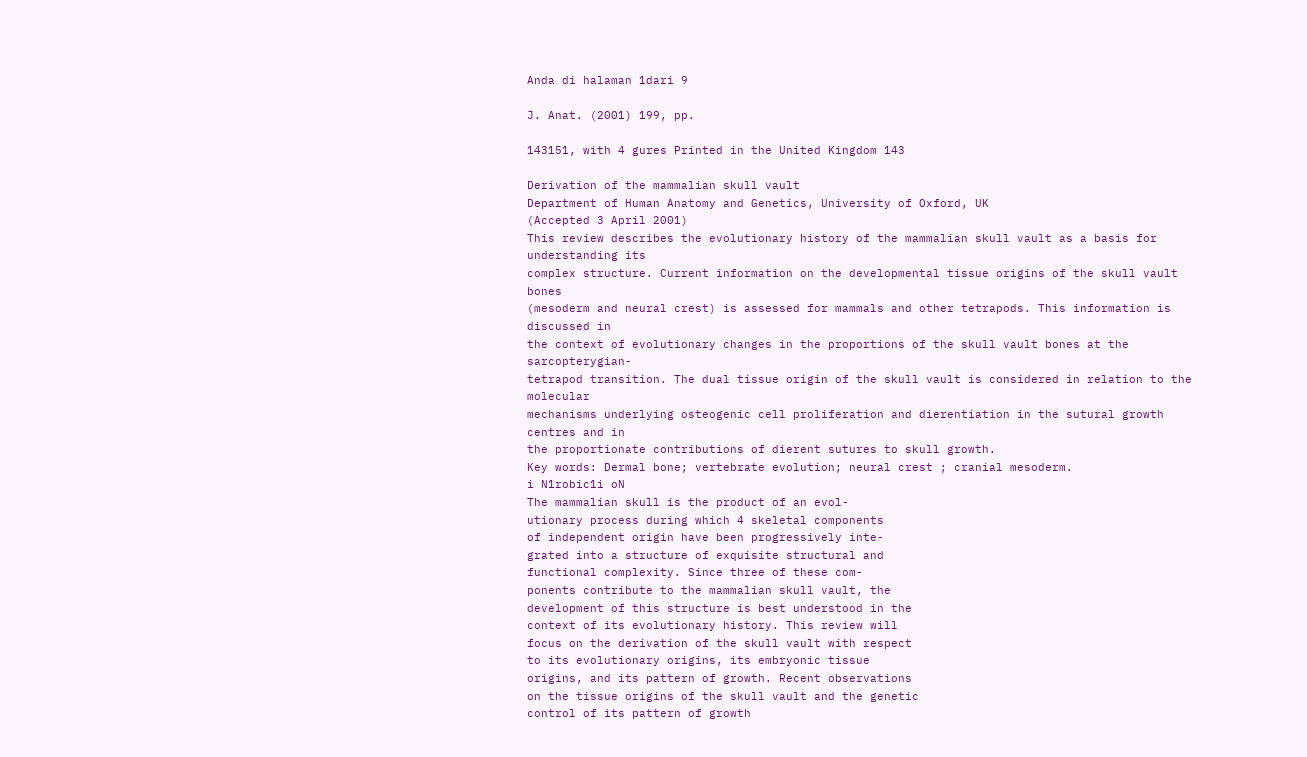Anda di halaman 1dari 9

J. Anat. (2001) 199, pp.

143151, with 4 gures Printed in the United Kingdom 143

Derivation of the mammalian skull vault
Department of Human Anatomy and Genetics, University of Oxford, UK
(Accepted 3 April 2001)
This review describes the evolutionary history of the mammalian skull vault as a basis for understanding its
complex structure. Current information on the developmental tissue origins of the skull vault bones
(mesoderm and neural crest) is assessed for mammals and other tetrapods. This information is discussed in
the context of evolutionary changes in the proportions of the skull vault bones at the sarcopterygian-
tetrapod transition. The dual tissue origin of the skull vault is considered in relation to the molecular
mechanisms underlying osteogenic cell proliferation and dierentiation in the sutural growth centres and in
the proportionate contributions of dierent sutures to skull growth.
Key words: Dermal bone; vertebrate evolution; neural crest ; cranial mesoderm.
i N1robic1i oN
The mammalian skull is the product of an evol-
utionary process during which 4 skeletal components
of independent origin have been progressively inte-
grated into a structure of exquisite structural and
functional complexity. Since three of these com-
ponents contribute to the mammalian skull vault, the
development of this structure is best understood in the
context of its evolutionary history. This review will
focus on the derivation of the skull vault with respect
to its evolutionary origins, its embryonic tissue
origins, and its pattern of growth. Recent observations
on the tissue origins of the skull vault and the genetic
control of its pattern of growth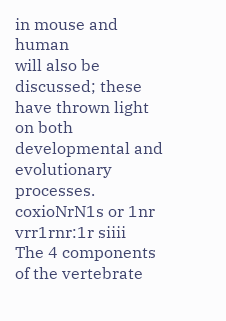in mouse and human
will also be discussed; these have thrown light on both
developmental and evolutionary processes.
coxioNrN1s or 1nr vrr1rnr:1r siiii
The 4 components of the vertebrate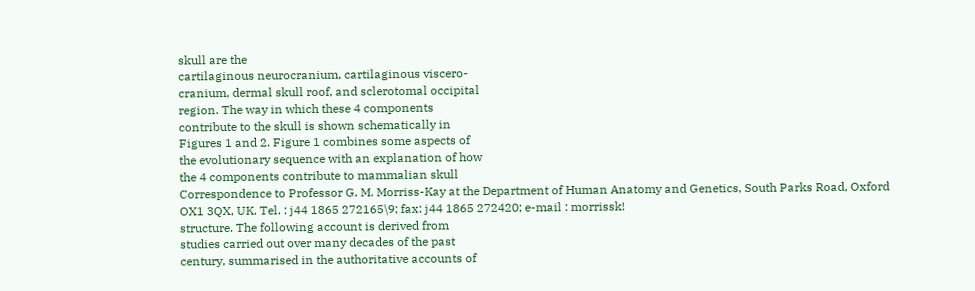skull are the
cartilaginous neurocranium, cartilaginous viscero-
cranium, dermal skull roof, and sclerotomal occipital
region. The way in which these 4 components
contribute to the skull is shown schematically in
Figures 1 and 2. Figure 1 combines some aspects of
the evolutionary sequence with an explanation of how
the 4 components contribute to mammalian skull
Correspondence to Professor G. M. Morriss-Kay at the Department of Human Anatomy and Genetics, South Parks Road, Oxford
OX1 3QX, UK. Tel. : j44 1865 272165\9; fax: j44 1865 272420; e-mail : morrissk!
structure. The following account is derived from
studies carried out over many decades of the past
century, summarised in the authoritative accounts of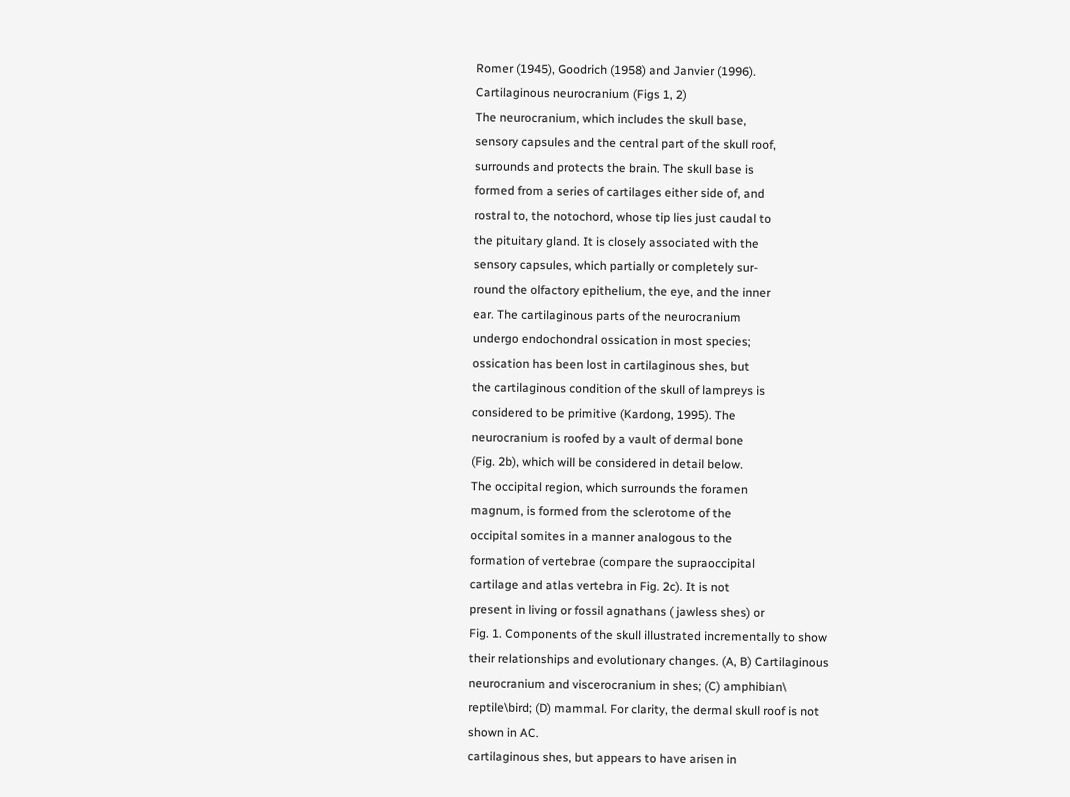Romer (1945), Goodrich (1958) and Janvier (1996).
Cartilaginous neurocranium (Figs 1, 2)
The neurocranium, which includes the skull base,
sensory capsules and the central part of the skull roof,
surrounds and protects the brain. The skull base is
formed from a series of cartilages either side of, and
rostral to, the notochord, whose tip lies just caudal to
the pituitary gland. It is closely associated with the
sensory capsules, which partially or completely sur-
round the olfactory epithelium, the eye, and the inner
ear. The cartilaginous parts of the neurocranium
undergo endochondral ossication in most species;
ossication has been lost in cartilaginous shes, but
the cartilaginous condition of the skull of lampreys is
considered to be primitive (Kardong, 1995). The
neurocranium is roofed by a vault of dermal bone
(Fig. 2b), which will be considered in detail below.
The occipital region, which surrounds the foramen
magnum, is formed from the sclerotome of the
occipital somites in a manner analogous to the
formation of vertebrae (compare the supraoccipital
cartilage and atlas vertebra in Fig. 2c). It is not
present in living or fossil agnathans ( jawless shes) or
Fig. 1. Components of the skull illustrated incrementally to show
their relationships and evolutionary changes. (A, B) Cartilaginous
neurocranium and viscerocranium in shes; (C) amphibian\
reptile\bird; (D) mammal. For clarity, the dermal skull roof is not
shown in AC.
cartilaginous shes, but appears to have arisen in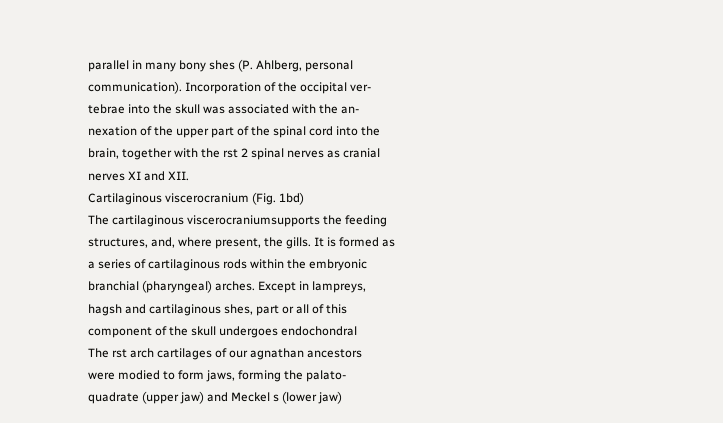parallel in many bony shes (P. Ahlberg, personal
communication). Incorporation of the occipital ver-
tebrae into the skull was associated with the an-
nexation of the upper part of the spinal cord into the
brain, together with the rst 2 spinal nerves as cranial
nerves XI and XII.
Cartilaginous viscerocranium (Fig. 1bd)
The cartilaginous viscerocraniumsupports the feeding
structures, and, where present, the gills. It is formed as
a series of cartilaginous rods within the embryonic
branchial (pharyngeal) arches. Except in lampreys,
hagsh and cartilaginous shes, part or all of this
component of the skull undergoes endochondral
The rst arch cartilages of our agnathan ancestors
were modied to form jaws, forming the palato-
quadrate (upper jaw) and Meckel s (lower jaw)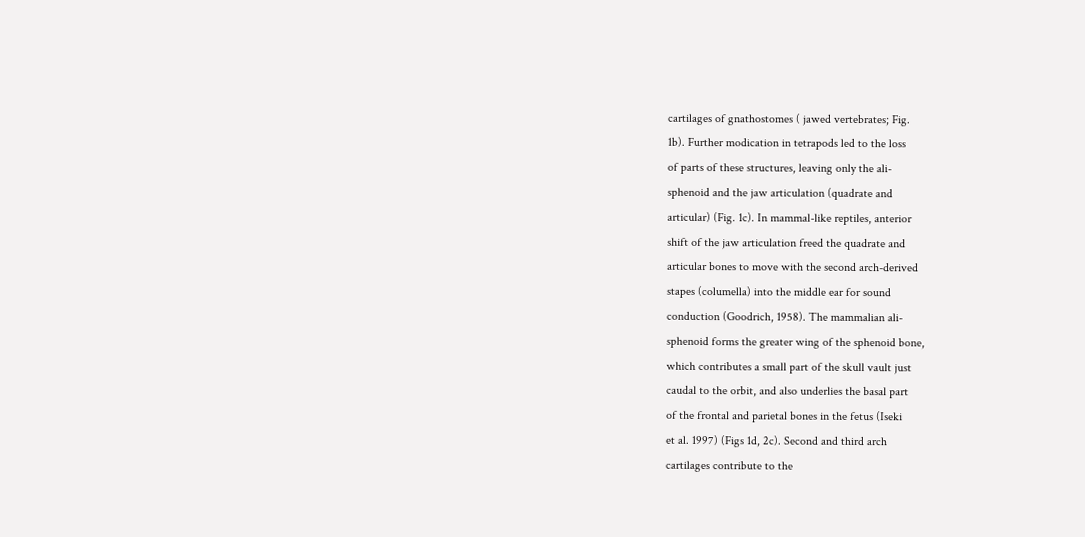cartilages of gnathostomes ( jawed vertebrates; Fig.
1b). Further modication in tetrapods led to the loss
of parts of these structures, leaving only the ali-
sphenoid and the jaw articulation (quadrate and
articular) (Fig. 1c). In mammal-like reptiles, anterior
shift of the jaw articulation freed the quadrate and
articular bones to move with the second arch-derived
stapes (columella) into the middle ear for sound
conduction (Goodrich, 1958). The mammalian ali-
sphenoid forms the greater wing of the sphenoid bone,
which contributes a small part of the skull vault just
caudal to the orbit, and also underlies the basal part
of the frontal and parietal bones in the fetus (Iseki
et al. 1997) (Figs 1d, 2c). Second and third arch
cartilages contribute to the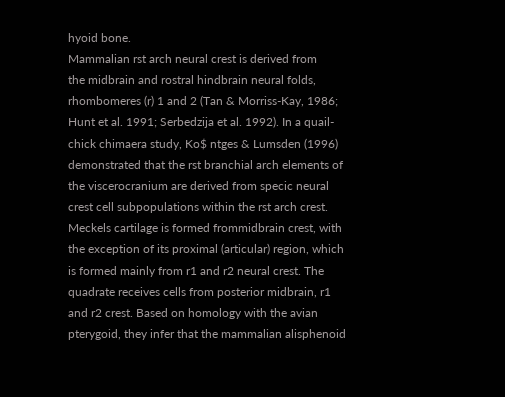hyoid bone.
Mammalian rst arch neural crest is derived from
the midbrain and rostral hindbrain neural folds,
rhombomeres (r) 1 and 2 (Tan & Morriss-Kay, 1986;
Hunt et al. 1991; Serbedzija et al. 1992). In a quail-
chick chimaera study, Ko$ ntges & Lumsden (1996)
demonstrated that the rst branchial arch elements of
the viscerocranium are derived from specic neural
crest cell subpopulations within the rst arch crest.
Meckels cartilage is formed frommidbrain crest, with
the exception of its proximal (articular) region, which
is formed mainly from r1 and r2 neural crest. The
quadrate receives cells from posterior midbrain, r1
and r2 crest. Based on homology with the avian
pterygoid, they infer that the mammalian alisphenoid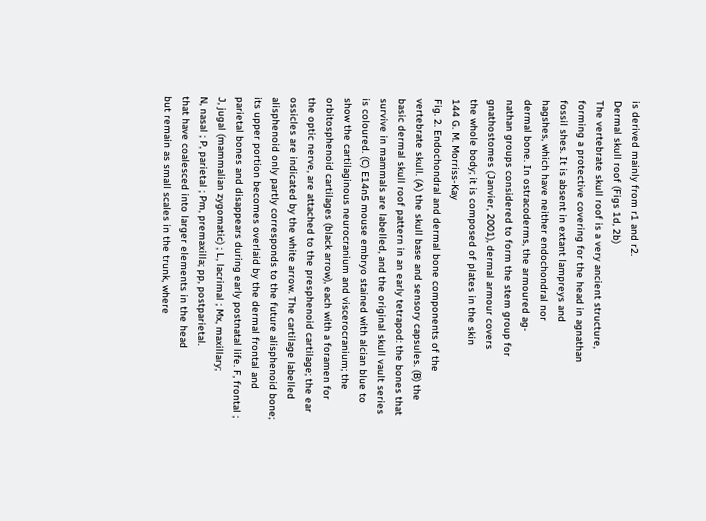is derived mainly from r1 and r2.
Dermal skull roof (Figs 1d, 2b)
The vertebrate skull roof is a very ancient structure,
forming a protective covering for the head in agnathan
fossil shes. It is absent in extant lampreys and
hagshes, which have neither endochondral nor
dermal bone. In ostracoderms, the armoured ag-
nathan groups considered to form the stem group for
gnathostomes (Janvier, 2001), dermal armour covers
the whole body; it is composed of plates in the skin
144 G. M. Morriss-Kay
Fig. 2. Endochondral and dermal bone components of the
vertebrate skull. (A) the skull base and sensory capsules. (B) the
basic dermal skull roof pattern in an early tetrapod: the bones that
survive in mammals are labelled, and the original skull vault series
is coloured. (C) E14n5 mouse embryo stained with alcian blue to
show the cartilaginous neurocranium and viscerocranium; the
orbitosphenoid cartilages (black arrow), each with a foramen for
the optic nerve, are attached to the presphenoid cartilage; the ear
ossicles are indicated by the white arrow. The cartilage labelled
alisphenoid only partly corresponds to the future alisphenoid bone;
its upper portion becomes overlaid by the dermal frontal and
parietal bones and disappears during early postnatal life. F, frontal ;
J, jugal (mammalian zygomatic) ; L, lacrimal ; Mx, maxillary;
N, nasal ; P, parietal ; Pm, premaxilla; pp, postparietal.
that have coalesced into larger elements in the head
but remain as small scales in the trunk, where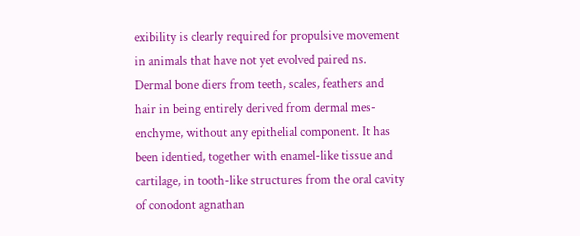exibility is clearly required for propulsive movement
in animals that have not yet evolved paired ns.
Dermal bone diers from teeth, scales, feathers and
hair in being entirely derived from dermal mes-
enchyme, without any epithelial component. It has
been identied, together with enamel-like tissue and
cartilage, in tooth-like structures from the oral cavity
of conodont agnathan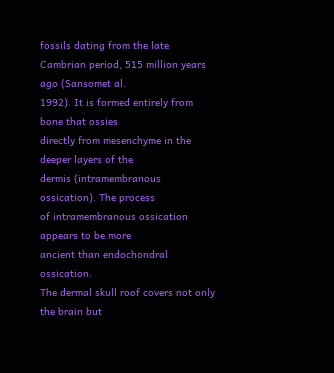fossils dating from the late
Cambrian period, 515 million years ago (Sansomet al.
1992). It is formed entirely from bone that ossies
directly from mesenchyme in the deeper layers of the
dermis (intramembranous ossication). The process
of intramembranous ossication appears to be more
ancient than endochondral ossication.
The dermal skull roof covers not only the brain but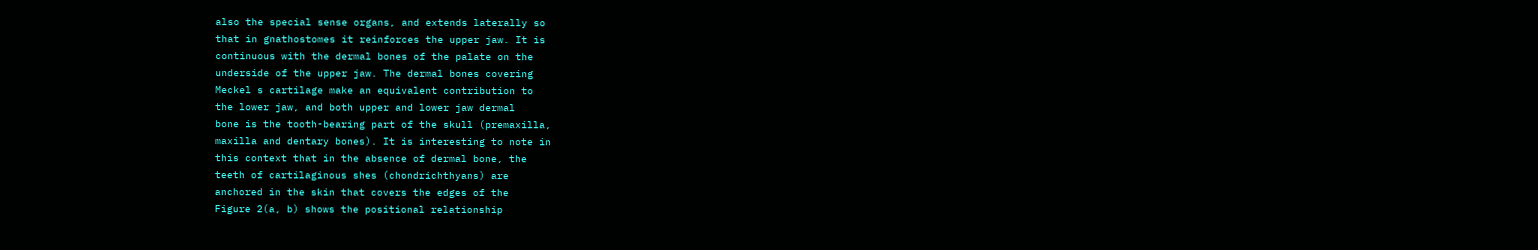also the special sense organs, and extends laterally so
that in gnathostomes it reinforces the upper jaw. It is
continuous with the dermal bones of the palate on the
underside of the upper jaw. The dermal bones covering
Meckel s cartilage make an equivalent contribution to
the lower jaw, and both upper and lower jaw dermal
bone is the tooth-bearing part of the skull (premaxilla,
maxilla and dentary bones). It is interesting to note in
this context that in the absence of dermal bone, the
teeth of cartilaginous shes (chondrichthyans) are
anchored in the skin that covers the edges of the
Figure 2(a, b) shows the positional relationship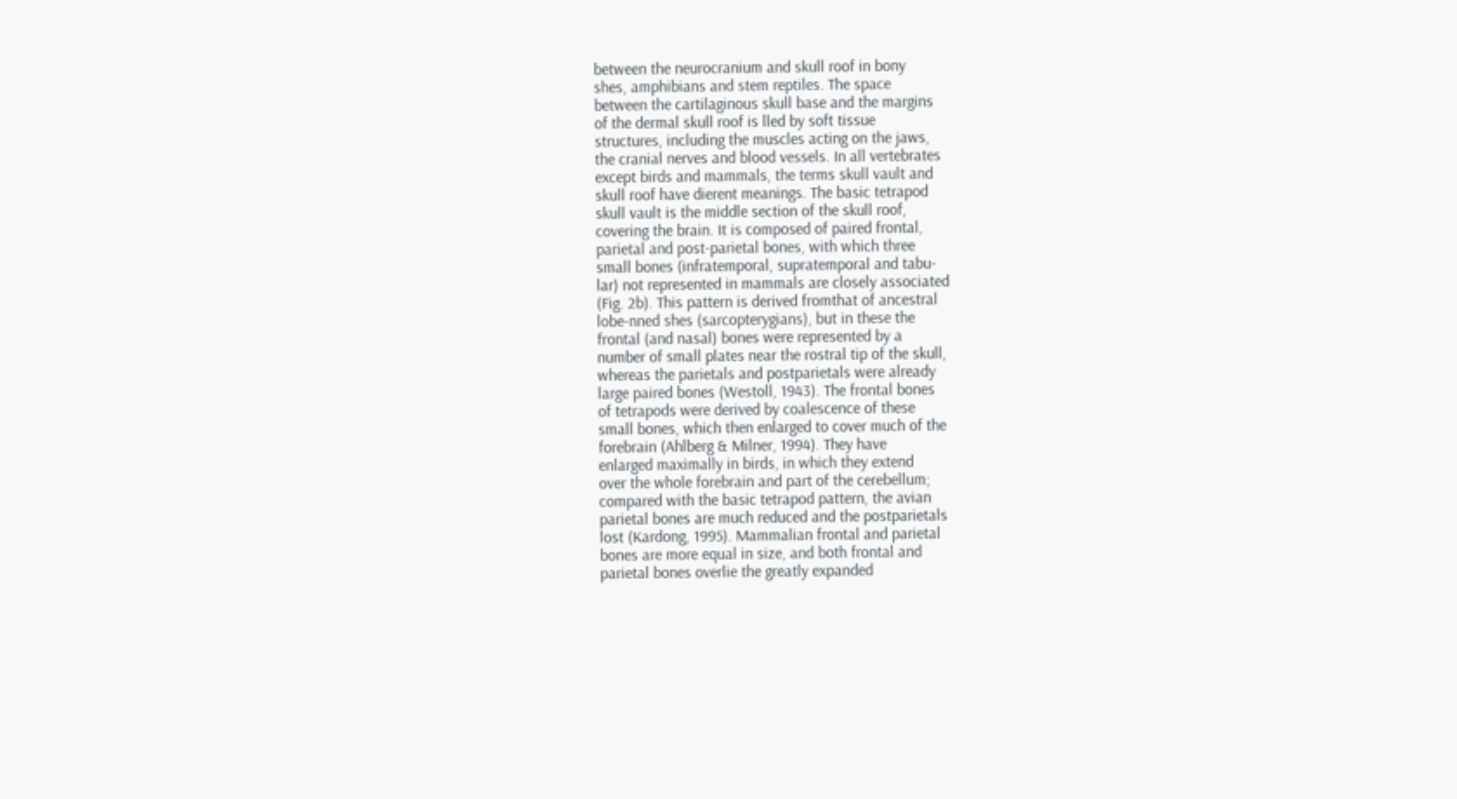between the neurocranium and skull roof in bony
shes, amphibians and stem reptiles. The space
between the cartilaginous skull base and the margins
of the dermal skull roof is lled by soft tissue
structures, including the muscles acting on the jaws,
the cranial nerves and blood vessels. In all vertebrates
except birds and mammals, the terms skull vault and
skull roof have dierent meanings. The basic tetrapod
skull vault is the middle section of the skull roof,
covering the brain. It is composed of paired frontal,
parietal and post-parietal bones, with which three
small bones (infratemporal, supratemporal and tabu-
lar) not represented in mammals are closely associated
(Fig. 2b). This pattern is derived fromthat of ancestral
lobe-nned shes (sarcopterygians), but in these the
frontal (and nasal) bones were represented by a
number of small plates near the rostral tip of the skull,
whereas the parietals and postparietals were already
large paired bones (Westoll, 1943). The frontal bones
of tetrapods were derived by coalescence of these
small bones, which then enlarged to cover much of the
forebrain (Ahlberg & Milner, 1994). They have
enlarged maximally in birds, in which they extend
over the whole forebrain and part of the cerebellum;
compared with the basic tetrapod pattern, the avian
parietal bones are much reduced and the postparietals
lost (Kardong, 1995). Mammalian frontal and parietal
bones are more equal in size, and both frontal and
parietal bones overlie the greatly expanded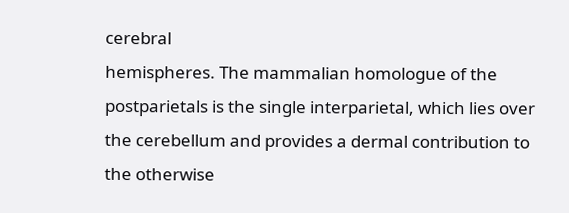cerebral
hemispheres. The mammalian homologue of the
postparietals is the single interparietal, which lies over
the cerebellum and provides a dermal contribution to
the otherwise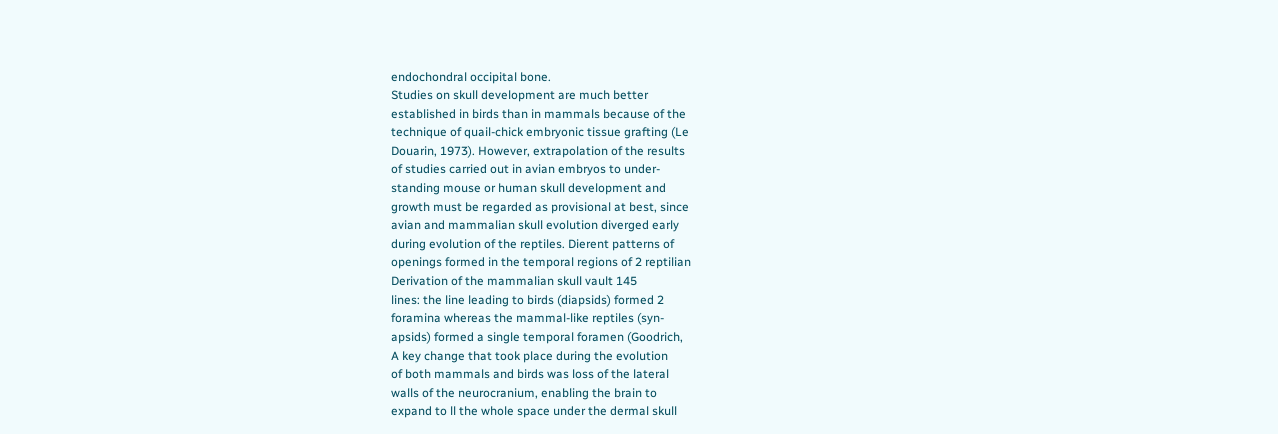endochondral occipital bone.
Studies on skull development are much better
established in birds than in mammals because of the
technique of quail-chick embryonic tissue grafting (Le
Douarin, 1973). However, extrapolation of the results
of studies carried out in avian embryos to under-
standing mouse or human skull development and
growth must be regarded as provisional at best, since
avian and mammalian skull evolution diverged early
during evolution of the reptiles. Dierent patterns of
openings formed in the temporal regions of 2 reptilian
Derivation of the mammalian skull vault 145
lines: the line leading to birds (diapsids) formed 2
foramina whereas the mammal-like reptiles (syn-
apsids) formed a single temporal foramen (Goodrich,
A key change that took place during the evolution
of both mammals and birds was loss of the lateral
walls of the neurocranium, enabling the brain to
expand to ll the whole space under the dermal skull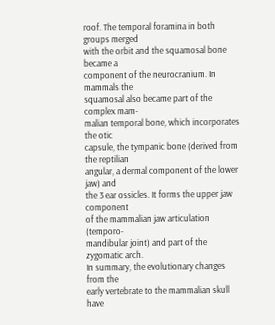roof. The temporal foramina in both groups merged
with the orbit and the squamosal bone became a
component of the neurocranium. In mammals the
squamosal also became part of the complex mam-
malian temporal bone, which incorporates the otic
capsule, the tympanic bone (derived from the reptilian
angular, a dermal component of the lower jaw) and
the 3 ear ossicles. It forms the upper jaw component
of the mammalian jaw articulation (temporo-
mandibular joint) and part of the zygomatic arch.
In summary, the evolutionary changes from the
early vertebrate to the mammalian skull have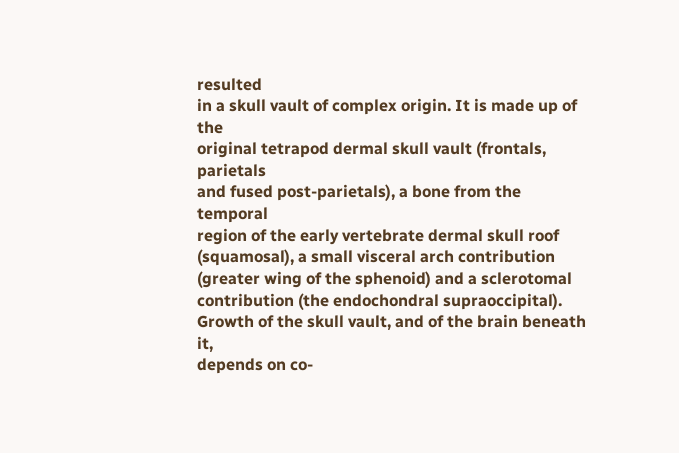resulted
in a skull vault of complex origin. It is made up of the
original tetrapod dermal skull vault (frontals, parietals
and fused post-parietals), a bone from the temporal
region of the early vertebrate dermal skull roof
(squamosal), a small visceral arch contribution
(greater wing of the sphenoid) and a sclerotomal
contribution (the endochondral supraoccipital).
Growth of the skull vault, and of the brain beneath it,
depends on co-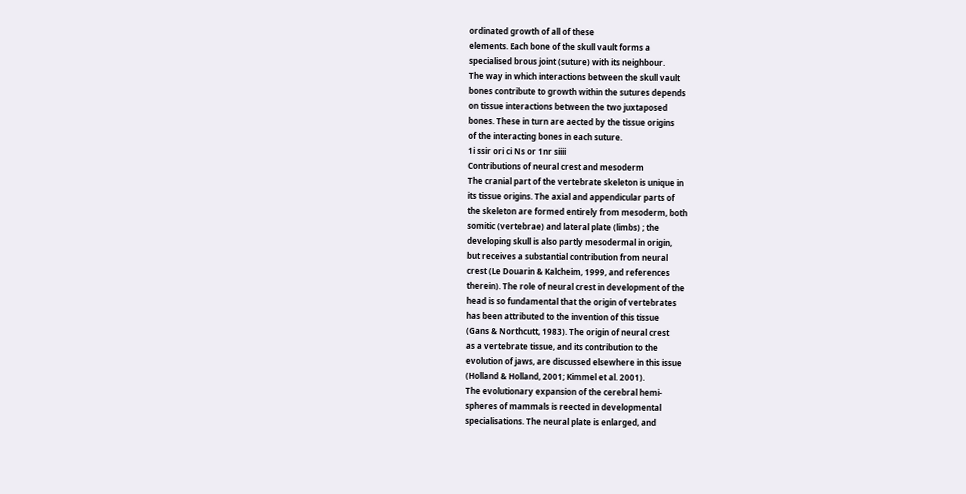ordinated growth of all of these
elements. Each bone of the skull vault forms a
specialised brous joint (suture) with its neighbour.
The way in which interactions between the skull vault
bones contribute to growth within the sutures depends
on tissue interactions between the two juxtaposed
bones. These in turn are aected by the tissue origins
of the interacting bones in each suture.
1i ssir ori ci Ns or 1nr siiii
Contributions of neural crest and mesoderm
The cranial part of the vertebrate skeleton is unique in
its tissue origins. The axial and appendicular parts of
the skeleton are formed entirely from mesoderm, both
somitic (vertebrae) and lateral plate (limbs) ; the
developing skull is also partly mesodermal in origin,
but receives a substantial contribution from neural
crest (Le Douarin & Kalcheim, 1999, and references
therein). The role of neural crest in development of the
head is so fundamental that the origin of vertebrates
has been attributed to the invention of this tissue
(Gans & Northcutt, 1983). The origin of neural crest
as a vertebrate tissue, and its contribution to the
evolution of jaws, are discussed elsewhere in this issue
(Holland & Holland, 2001; Kimmel et al. 2001).
The evolutionary expansion of the cerebral hemi-
spheres of mammals is reected in developmental
specialisations. The neural plate is enlarged, and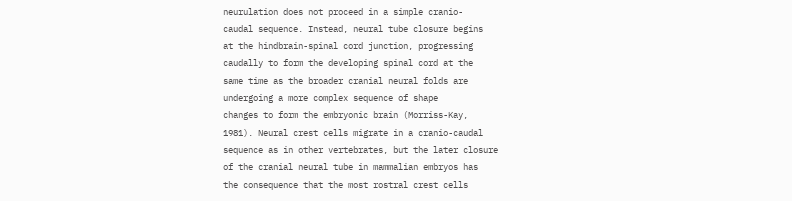neurulation does not proceed in a simple cranio-
caudal sequence. Instead, neural tube closure begins
at the hindbrain-spinal cord junction, progressing
caudally to form the developing spinal cord at the
same time as the broader cranial neural folds are
undergoing a more complex sequence of shape
changes to form the embryonic brain (Morriss-Kay,
1981). Neural crest cells migrate in a cranio-caudal
sequence as in other vertebrates, but the later closure
of the cranial neural tube in mammalian embryos has
the consequence that the most rostral crest cells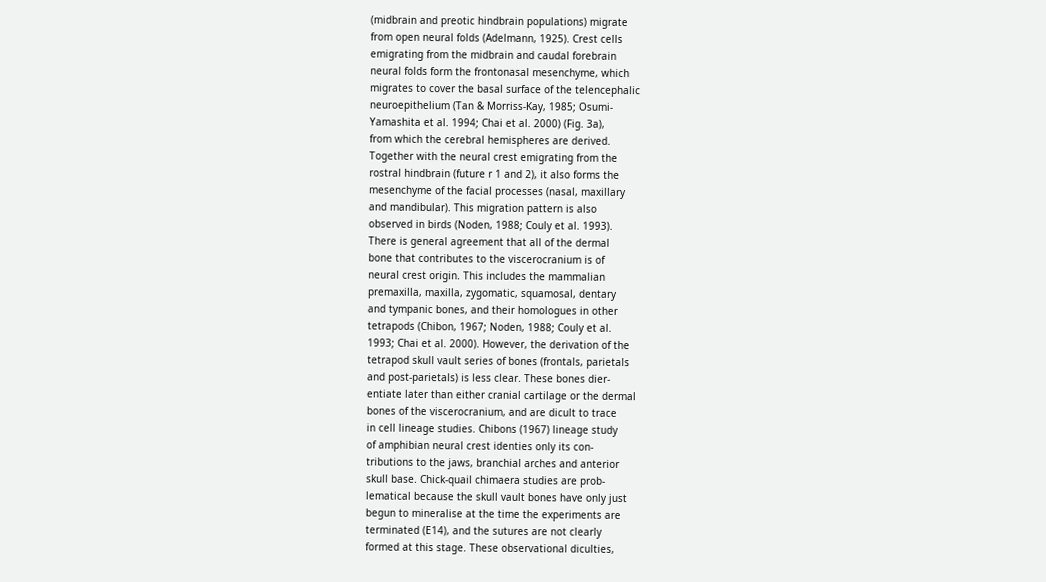(midbrain and preotic hindbrain populations) migrate
from open neural folds (Adelmann, 1925). Crest cells
emigrating from the midbrain and caudal forebrain
neural folds form the frontonasal mesenchyme, which
migrates to cover the basal surface of the telencephalic
neuroepithelium (Tan & Morriss-Kay, 1985; Osumi-
Yamashita et al. 1994; Chai et al. 2000) (Fig. 3a),
from which the cerebral hemispheres are derived.
Together with the neural crest emigrating from the
rostral hindbrain (future r 1 and 2), it also forms the
mesenchyme of the facial processes (nasal, maxillary
and mandibular). This migration pattern is also
observed in birds (Noden, 1988; Couly et al. 1993).
There is general agreement that all of the dermal
bone that contributes to the viscerocranium is of
neural crest origin. This includes the mammalian
premaxilla, maxilla, zygomatic, squamosal, dentary
and tympanic bones, and their homologues in other
tetrapods (Chibon, 1967; Noden, 1988; Couly et al.
1993; Chai et al. 2000). However, the derivation of the
tetrapod skull vault series of bones (frontals, parietals
and post-parietals) is less clear. These bones dier-
entiate later than either cranial cartilage or the dermal
bones of the viscerocranium, and are dicult to trace
in cell lineage studies. Chibons (1967) lineage study
of amphibian neural crest identies only its con-
tributions to the jaws, branchial arches and anterior
skull base. Chick-quail chimaera studies are prob-
lematical because the skull vault bones have only just
begun to mineralise at the time the experiments are
terminated (E14), and the sutures are not clearly
formed at this stage. These observational diculties,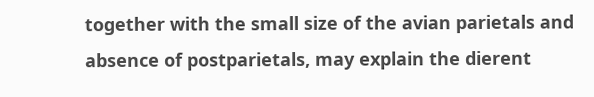together with the small size of the avian parietals and
absence of postparietals, may explain the dierent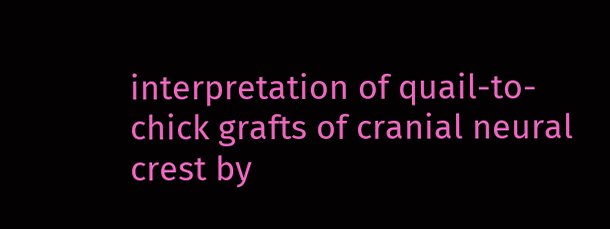interpretation of quail-to-chick grafts of cranial neural
crest by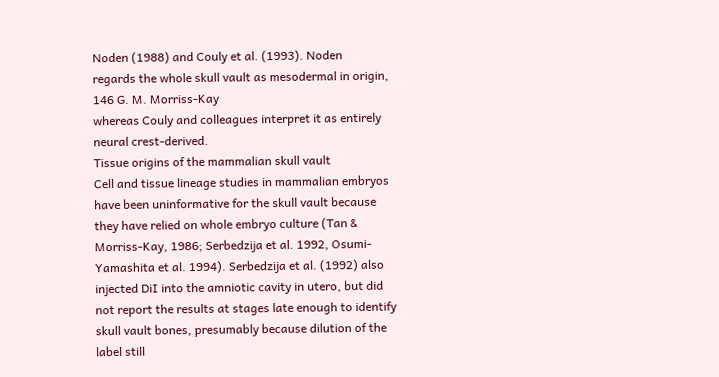Noden (1988) and Couly et al. (1993). Noden
regards the whole skull vault as mesodermal in origin,
146 G. M. Morriss-Kay
whereas Couly and colleagues interpret it as entirely
neural crest-derived.
Tissue origins of the mammalian skull vault
Cell and tissue lineage studies in mammalian embryos
have been uninformative for the skull vault because
they have relied on whole embryo culture (Tan &
Morriss-Kay, 1986; Serbedzija et al. 1992, Osumi-
Yamashita et al. 1994). Serbedzija et al. (1992) also
injected DiI into the amniotic cavity in utero, but did
not report the results at stages late enough to identify
skull vault bones, presumably because dilution of the
label still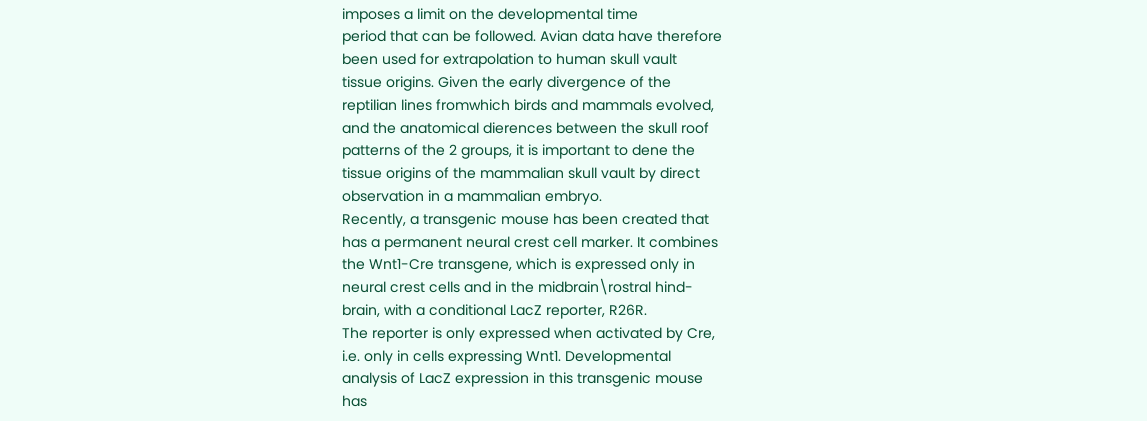imposes a limit on the developmental time
period that can be followed. Avian data have therefore
been used for extrapolation to human skull vault
tissue origins. Given the early divergence of the
reptilian lines fromwhich birds and mammals evolved,
and the anatomical dierences between the skull roof
patterns of the 2 groups, it is important to dene the
tissue origins of the mammalian skull vault by direct
observation in a mammalian embryo.
Recently, a transgenic mouse has been created that
has a permanent neural crest cell marker. It combines
the Wnt1-Cre transgene, which is expressed only in
neural crest cells and in the midbrain\rostral hind-
brain, with a conditional LacZ reporter, R26R.
The reporter is only expressed when activated by Cre,
i.e. only in cells expressing Wnt1. Developmental
analysis of LacZ expression in this transgenic mouse
has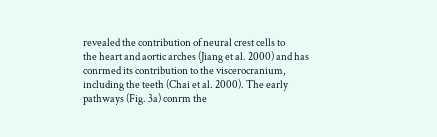revealed the contribution of neural crest cells to
the heart and aortic arches (Jiang et al. 2000) and has
conrmed its contribution to the viscerocranium,
including the teeth (Chai et al. 2000). The early
pathways (Fig. 3a) conrm the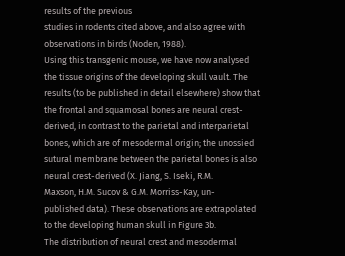results of the previous
studies in rodents cited above, and also agree with
observations in birds (Noden, 1988).
Using this transgenic mouse, we have now analysed
the tissue origins of the developing skull vault. The
results (to be published in detail elsewhere) show that
the frontal and squamosal bones are neural crest-
derived, in contrast to the parietal and interparietal
bones, which are of mesodermal origin; the unossied
sutural membrane between the parietal bones is also
neural crest-derived (X. Jiang, S. Iseki, R.M.
Maxson, H.M. Sucov & G.M. Morriss-Kay, un-
published data). These observations are extrapolated
to the developing human skull in Figure 3b.
The distribution of neural crest and mesodermal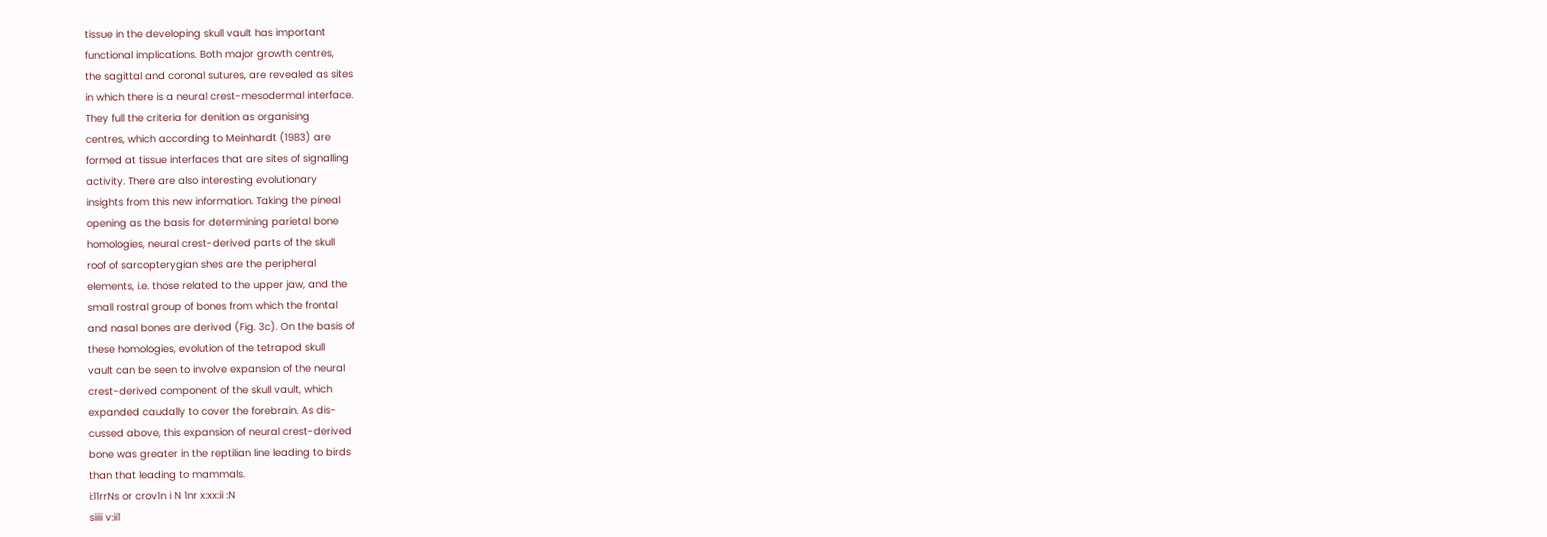tissue in the developing skull vault has important
functional implications. Both major growth centres,
the sagittal and coronal sutures, are revealed as sites
in which there is a neural crest-mesodermal interface.
They full the criteria for denition as organising
centres, which according to Meinhardt (1983) are
formed at tissue interfaces that are sites of signalling
activity. There are also interesting evolutionary
insights from this new information. Taking the pineal
opening as the basis for determining parietal bone
homologies, neural crest-derived parts of the skull
roof of sarcopterygian shes are the peripheral
elements, i.e. those related to the upper jaw, and the
small rostral group of bones from which the frontal
and nasal bones are derived (Fig. 3c). On the basis of
these homologies, evolution of the tetrapod skull
vault can be seen to involve expansion of the neural
crest-derived component of the skull vault, which
expanded caudally to cover the forebrain. As dis-
cussed above, this expansion of neural crest-derived
bone was greater in the reptilian line leading to birds
than that leading to mammals.
i:11rrNs or crov1n i N 1nr x:xx:ii :N
siiii v:ii1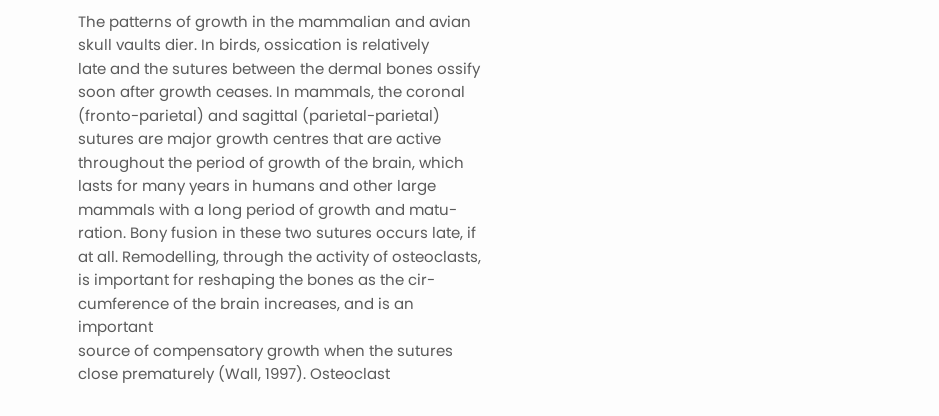The patterns of growth in the mammalian and avian
skull vaults dier. In birds, ossication is relatively
late and the sutures between the dermal bones ossify
soon after growth ceases. In mammals, the coronal
(fronto-parietal) and sagittal (parietal-parietal)
sutures are major growth centres that are active
throughout the period of growth of the brain, which
lasts for many years in humans and other large
mammals with a long period of growth and matu-
ration. Bony fusion in these two sutures occurs late, if
at all. Remodelling, through the activity of osteoclasts,
is important for reshaping the bones as the cir-
cumference of the brain increases, and is an important
source of compensatory growth when the sutures
close prematurely (Wall, 1997). Osteoclast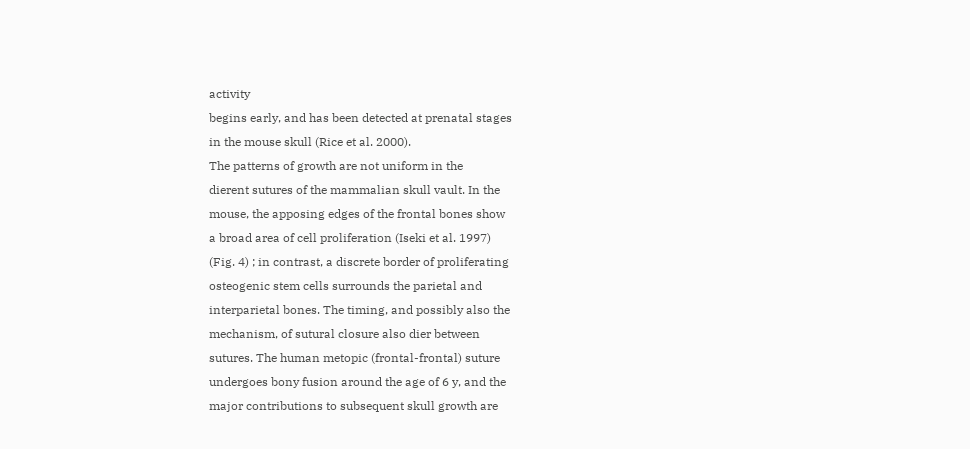activity
begins early, and has been detected at prenatal stages
in the mouse skull (Rice et al. 2000).
The patterns of growth are not uniform in the
dierent sutures of the mammalian skull vault. In the
mouse, the apposing edges of the frontal bones show
a broad area of cell proliferation (Iseki et al. 1997)
(Fig. 4) ; in contrast, a discrete border of proliferating
osteogenic stem cells surrounds the parietal and
interparietal bones. The timing, and possibly also the
mechanism, of sutural closure also dier between
sutures. The human metopic (frontal-frontal) suture
undergoes bony fusion around the age of 6 y, and the
major contributions to subsequent skull growth are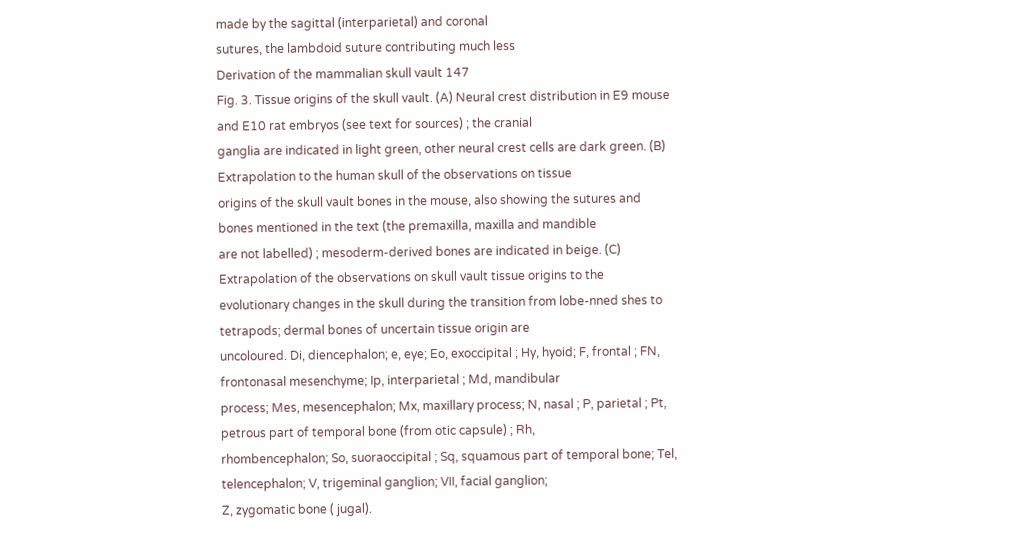made by the sagittal (interparietal) and coronal
sutures, the lambdoid suture contributing much less
Derivation of the mammalian skull vault 147
Fig. 3. Tissue origins of the skull vault. (A) Neural crest distribution in E9 mouse and E10 rat embryos (see text for sources) ; the cranial
ganglia are indicated in light green, other neural crest cells are dark green. (B) Extrapolation to the human skull of the observations on tissue
origins of the skull vault bones in the mouse, also showing the sutures and bones mentioned in the text (the premaxilla, maxilla and mandible
are not labelled) ; mesoderm-derived bones are indicated in beige. (C) Extrapolation of the observations on skull vault tissue origins to the
evolutionary changes in the skull during the transition from lobe-nned shes to tetrapods; dermal bones of uncertain tissue origin are
uncoloured. Di, diencephalon; e, eye; Eo, exoccipital ; Hy, hyoid; F, frontal ; FN, frontonasal mesenchyme; Ip, interparietal ; Md, mandibular
process; Mes, mesencephalon; Mx, maxillary process; N, nasal ; P, parietal ; Pt, petrous part of temporal bone (from otic capsule) ; Rh,
rhombencephalon; So, suoraoccipital ; Sq, squamous part of temporal bone; Tel, telencephalon; V, trigeminal ganglion; VII, facial ganglion;
Z, zygomatic bone ( jugal).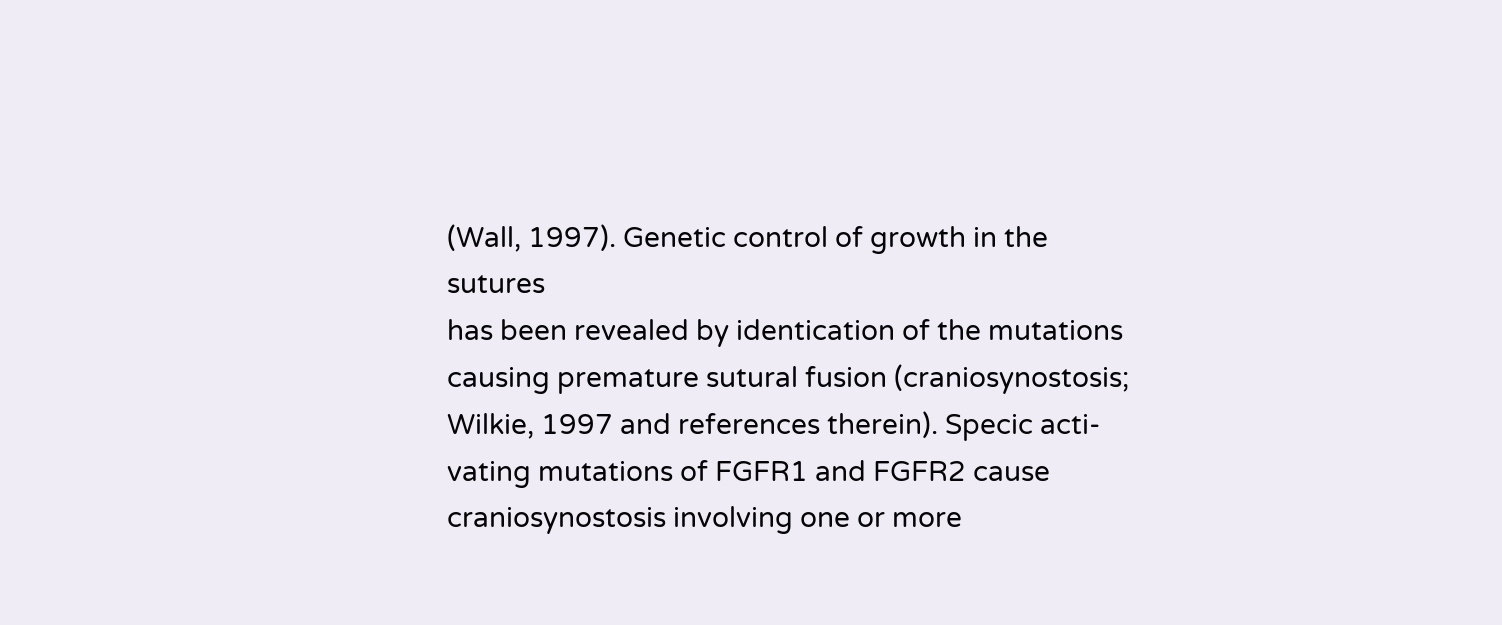(Wall, 1997). Genetic control of growth in the sutures
has been revealed by identication of the mutations
causing premature sutural fusion (craniosynostosis;
Wilkie, 1997 and references therein). Specic acti-
vating mutations of FGFR1 and FGFR2 cause
craniosynostosis involving one or more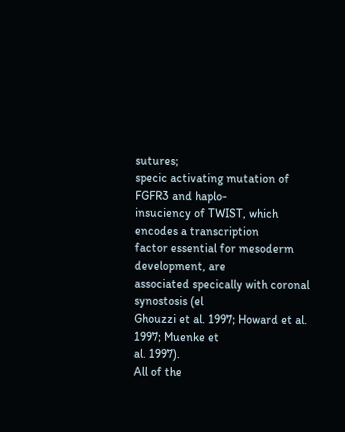sutures;
specic activating mutation of FGFR3 and haplo-
insuciency of TWIST, which encodes a transcription
factor essential for mesoderm development, are
associated specically with coronal synostosis (el
Ghouzzi et al. 1997; Howard et al. 1997; Muenke et
al. 1997).
All of the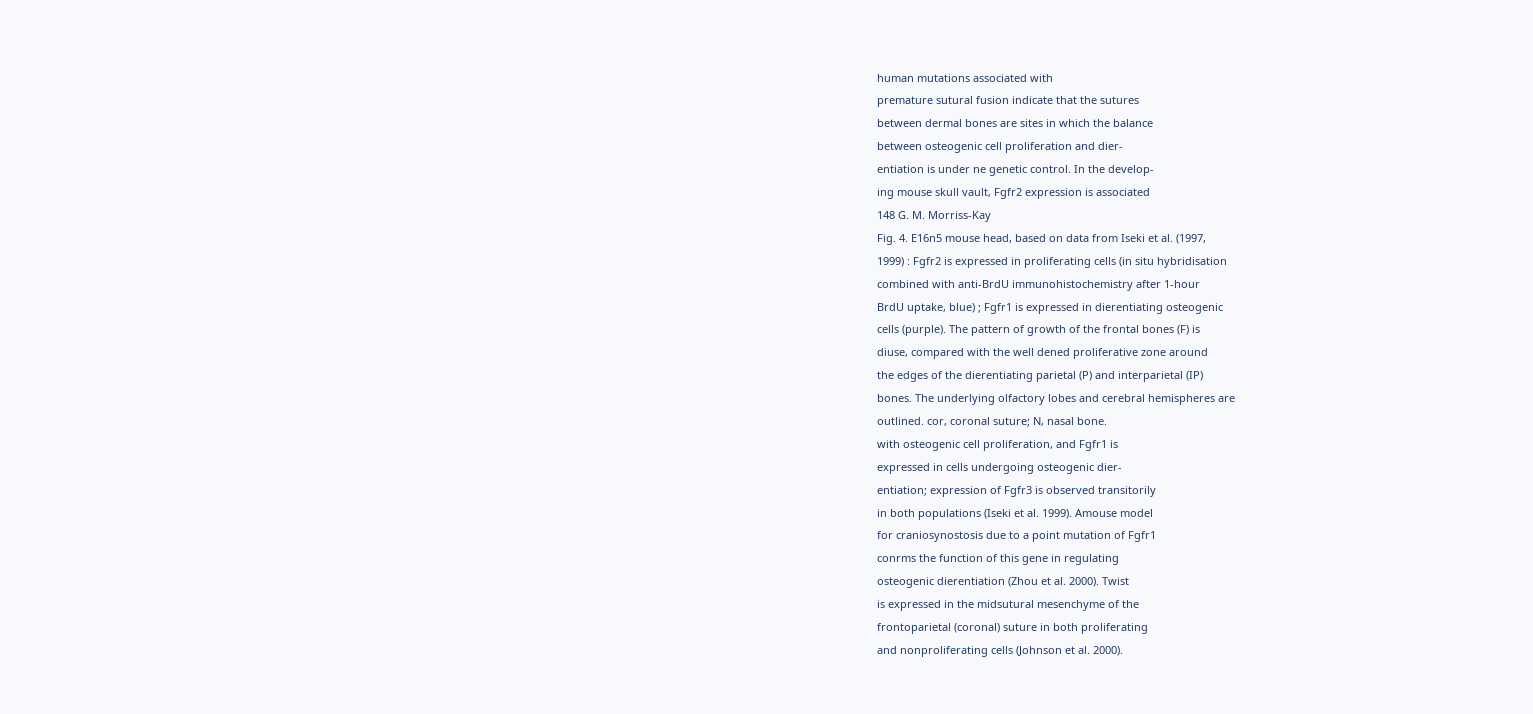human mutations associated with
premature sutural fusion indicate that the sutures
between dermal bones are sites in which the balance
between osteogenic cell proliferation and dier-
entiation is under ne genetic control. In the develop-
ing mouse skull vault, Fgfr2 expression is associated
148 G. M. Morriss-Kay
Fig. 4. E16n5 mouse head, based on data from Iseki et al. (1997,
1999) : Fgfr2 is expressed in proliferating cells (in situ hybridisation
combined with anti-BrdU immunohistochemistry after 1-hour
BrdU uptake, blue) ; Fgfr1 is expressed in dierentiating osteogenic
cells (purple). The pattern of growth of the frontal bones (F) is
diuse, compared with the well dened proliferative zone around
the edges of the dierentiating parietal (P) and interparietal (IP)
bones. The underlying olfactory lobes and cerebral hemispheres are
outlined. cor, coronal suture; N, nasal bone.
with osteogenic cell proliferation, and Fgfr1 is
expressed in cells undergoing osteogenic dier-
entiation; expression of Fgfr3 is observed transitorily
in both populations (Iseki et al. 1999). Amouse model
for craniosynostosis due to a point mutation of Fgfr1
conrms the function of this gene in regulating
osteogenic dierentiation (Zhou et al. 2000). Twist
is expressed in the midsutural mesenchyme of the
frontoparietal (coronal) suture in both proliferating
and nonproliferating cells (Johnson et al. 2000).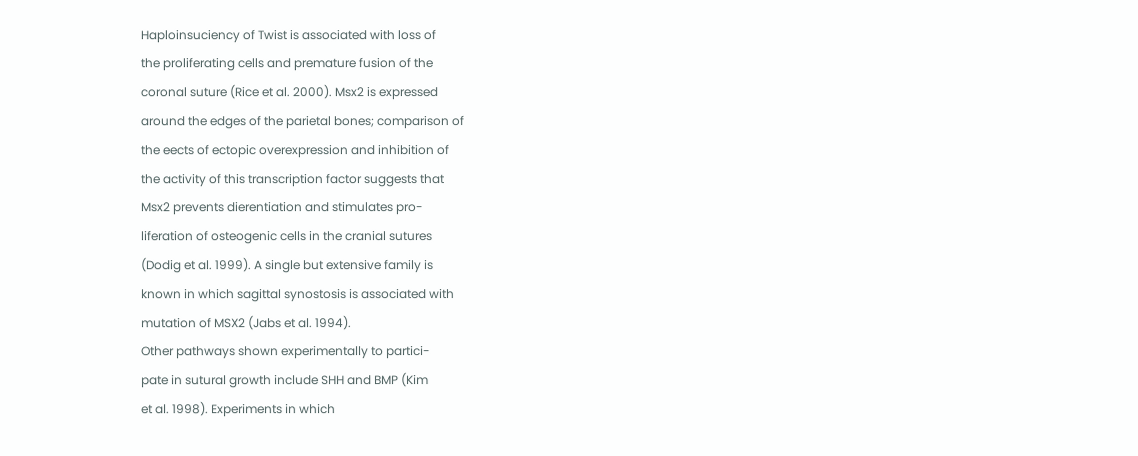Haploinsuciency of Twist is associated with loss of
the proliferating cells and premature fusion of the
coronal suture (Rice et al. 2000). Msx2 is expressed
around the edges of the parietal bones; comparison of
the eects of ectopic overexpression and inhibition of
the activity of this transcription factor suggests that
Msx2 prevents dierentiation and stimulates pro-
liferation of osteogenic cells in the cranial sutures
(Dodig et al. 1999). A single but extensive family is
known in which sagittal synostosis is associated with
mutation of MSX2 (Jabs et al. 1994).
Other pathways shown experimentally to partici-
pate in sutural growth include SHH and BMP (Kim
et al. 1998). Experiments in which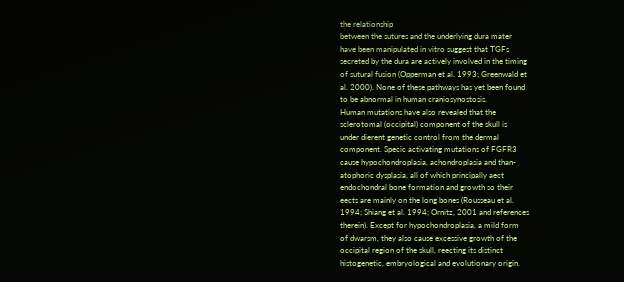the relationship
between the sutures and the underlying dura mater
have been manipulated in vitro suggest that TGFs
secreted by the dura are actively involved in the timing
of sutural fusion (Opperman et al. 1993; Greenwald et
al. 2000). None of these pathways has yet been found
to be abnormal in human craniosynostosis.
Human mutations have also revealed that the
sclerotomal (occipital) component of the skull is
under dierent genetic control from the dermal
component. Specic activating mutations of FGFR3
cause hypochondroplasia, achondroplasia and than-
atophoric dysplasia, all of which principally aect
endochondral bone formation and growth so their
eects are mainly on the long bones (Rousseau et al.
1994; Shiang et al. 1994; Ornitz, 2001 and references
therein). Except for hypochondroplasia, a mild form
of dwarsm, they also cause excessive growth of the
occipital region of the skull, reecting its distinct
histogenetic, embryological and evolutionary origin.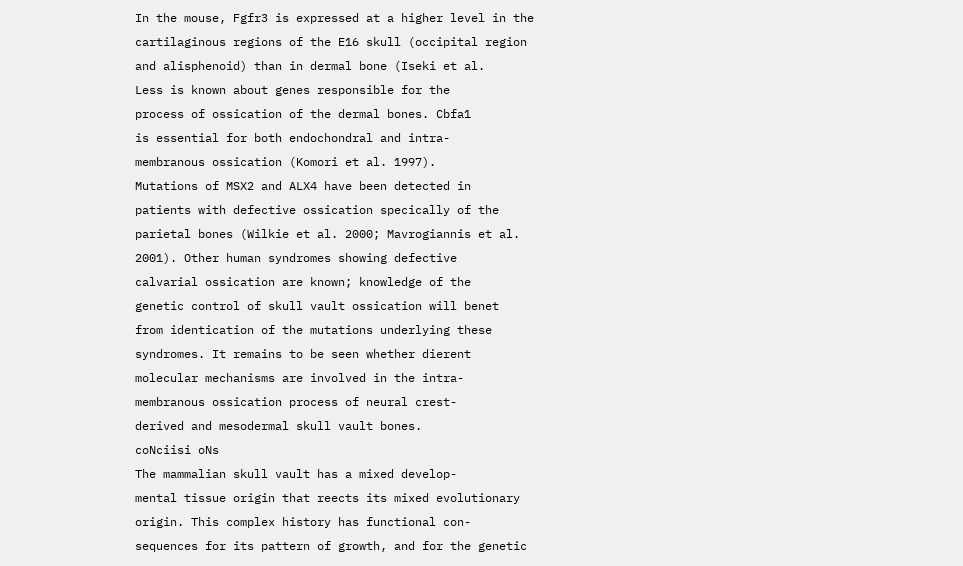In the mouse, Fgfr3 is expressed at a higher level in the
cartilaginous regions of the E16 skull (occipital region
and alisphenoid) than in dermal bone (Iseki et al.
Less is known about genes responsible for the
process of ossication of the dermal bones. Cbfa1
is essential for both endochondral and intra-
membranous ossication (Komori et al. 1997).
Mutations of MSX2 and ALX4 have been detected in
patients with defective ossication specically of the
parietal bones (Wilkie et al. 2000; Mavrogiannis et al.
2001). Other human syndromes showing defective
calvarial ossication are known; knowledge of the
genetic control of skull vault ossication will benet
from identication of the mutations underlying these
syndromes. It remains to be seen whether dierent
molecular mechanisms are involved in the intra-
membranous ossication process of neural crest-
derived and mesodermal skull vault bones.
coNciisi oNs
The mammalian skull vault has a mixed develop-
mental tissue origin that reects its mixed evolutionary
origin. This complex history has functional con-
sequences for its pattern of growth, and for the genetic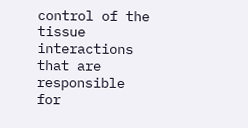control of the tissue interactions that are responsible
for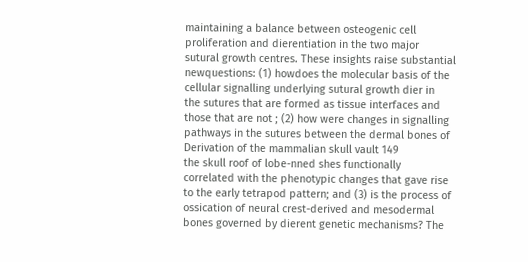maintaining a balance between osteogenic cell
proliferation and dierentiation in the two major
sutural growth centres. These insights raise substantial
newquestions: (1) howdoes the molecular basis of the
cellular signalling underlying sutural growth dier in
the sutures that are formed as tissue interfaces and
those that are not ; (2) how were changes in signalling
pathways in the sutures between the dermal bones of
Derivation of the mammalian skull vault 149
the skull roof of lobe-nned shes functionally
correlated with the phenotypic changes that gave rise
to the early tetrapod pattern; and (3) is the process of
ossication of neural crest-derived and mesodermal
bones governed by dierent genetic mechanisms? The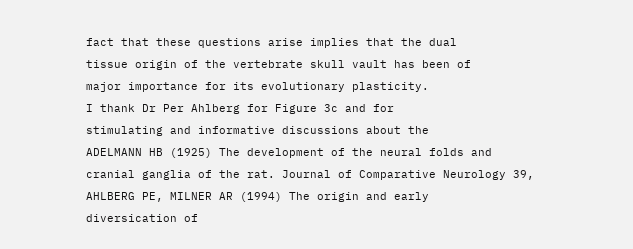fact that these questions arise implies that the dual
tissue origin of the vertebrate skull vault has been of
major importance for its evolutionary plasticity.
I thank Dr Per Ahlberg for Figure 3c and for
stimulating and informative discussions about the
ADELMANN HB (1925) The development of the neural folds and
cranial ganglia of the rat. Journal of Comparative Neurology 39,
AHLBERG PE, MILNER AR (1994) The origin and early
diversication of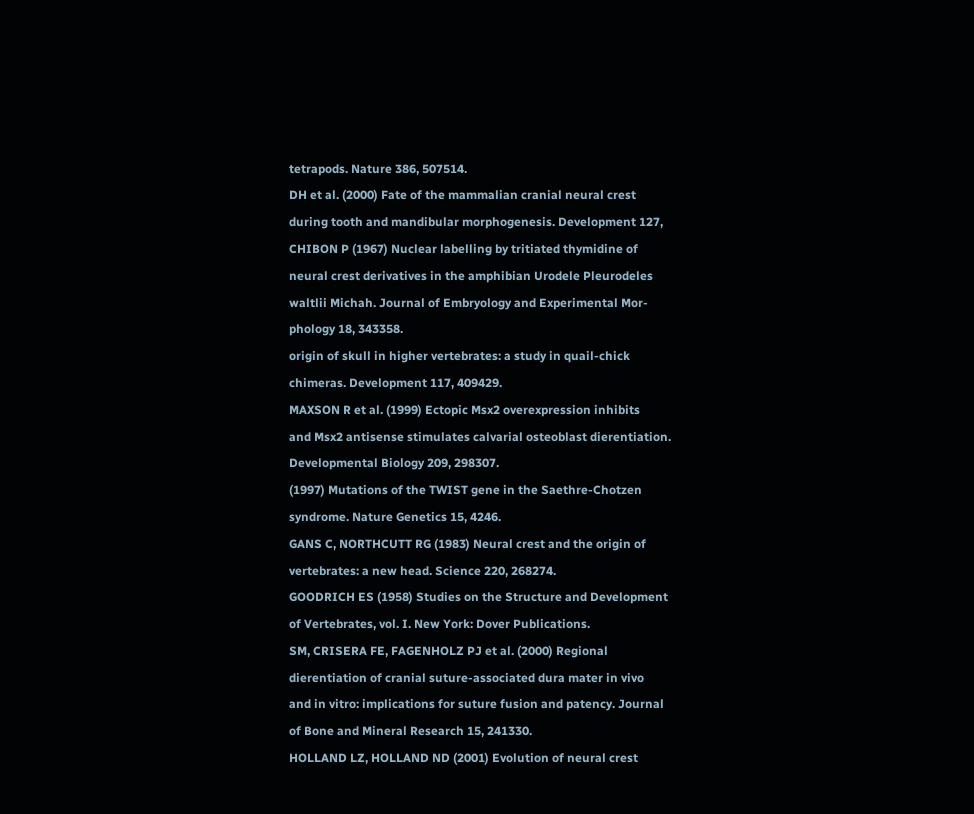tetrapods. Nature 386, 507514.
DH et al. (2000) Fate of the mammalian cranial neural crest
during tooth and mandibular morphogenesis. Development 127,
CHIBON P (1967) Nuclear labelling by tritiated thymidine of
neural crest derivatives in the amphibian Urodele Pleurodeles
waltlii Michah. Journal of Embryology and Experimental Mor-
phology 18, 343358.
origin of skull in higher vertebrates: a study in quail-chick
chimeras. Development 117, 409429.
MAXSON R et al. (1999) Ectopic Msx2 overexpression inhibits
and Msx2 antisense stimulates calvarial osteoblast dierentiation.
Developmental Biology 209, 298307.
(1997) Mutations of the TWIST gene in the Saethre-Chotzen
syndrome. Nature Genetics 15, 4246.
GANS C, NORTHCUTT RG (1983) Neural crest and the origin of
vertebrates: a new head. Science 220, 268274.
GOODRICH ES (1958) Studies on the Structure and Development
of Vertebrates, vol. I. New York: Dover Publications.
SM, CRISERA FE, FAGENHOLZ PJ et al. (2000) Regional
dierentiation of cranial suture-associated dura mater in vivo
and in vitro: implications for suture fusion and patency. Journal
of Bone and Mineral Research 15, 241330.
HOLLAND LZ, HOLLAND ND (2001) Evolution of neural crest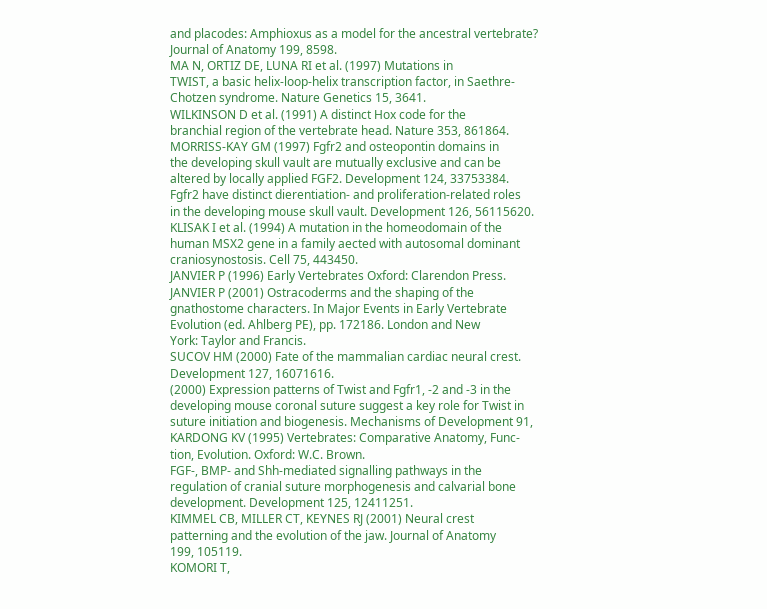and placodes: Amphioxus as a model for the ancestral vertebrate?
Journal of Anatomy 199, 8598.
MA N, ORTIZ DE, LUNA RI et al. (1997) Mutations in
TWIST, a basic helix-loop-helix transcription factor, in Saethre-
Chotzen syndrome. Nature Genetics 15, 3641.
WILKINSON D et al. (1991) A distinct Hox code for the
branchial region of the vertebrate head. Nature 353, 861864.
MORRISS-KAY GM (1997) Fgfr2 and osteopontin domains in
the developing skull vault are mutually exclusive and can be
altered by locally applied FGF2. Development 124, 33753384.
Fgfr2 have distinct dierentiation- and proliferation-related roles
in the developing mouse skull vault. Development 126, 56115620.
KLISAK I et al. (1994) A mutation in the homeodomain of the
human MSX2 gene in a family aected with autosomal dominant
craniosynostosis. Cell 75, 443450.
JANVIER P (1996) Early Vertebrates Oxford: Clarendon Press.
JANVIER P (2001) Ostracoderms and the shaping of the
gnathostome characters. In Major Events in Early Vertebrate
Evolution (ed. Ahlberg PE), pp. 172186. London and New
York: Taylor and Francis.
SUCOV HM (2000) Fate of the mammalian cardiac neural crest.
Development 127, 16071616.
(2000) Expression patterns of Twist and Fgfr1, -2 and -3 in the
developing mouse coronal suture suggest a key role for Twist in
suture initiation and biogenesis. Mechanisms of Development 91,
KARDONG KV (1995) Vertebrates: Comparative Anatomy, Func-
tion, Evolution. Oxford: W.C. Brown.
FGF-, BMP- and Shh-mediated signalling pathways in the
regulation of cranial suture morphogenesis and calvarial bone
development. Development 125, 12411251.
KIMMEL CB, MILLER CT, KEYNES RJ (2001) Neural crest
patterning and the evolution of the jaw. Journal of Anatomy
199, 105119.
KOMORI T,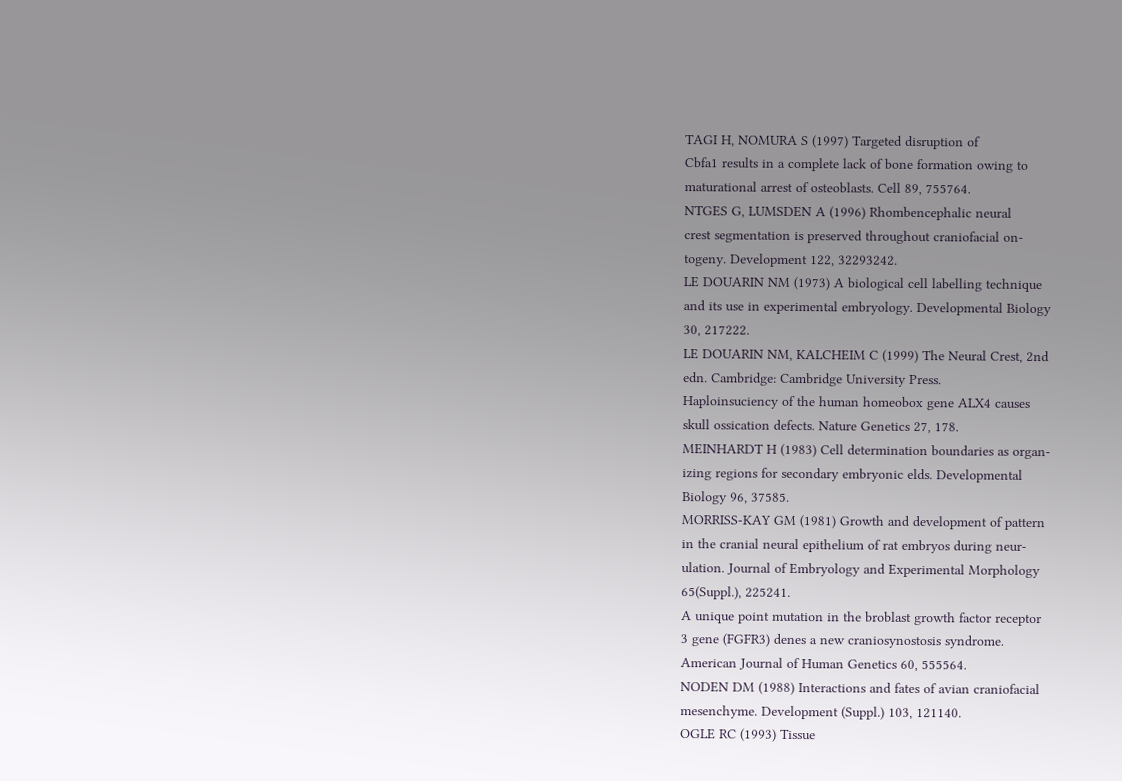TAGI H, NOMURA S (1997) Targeted disruption of
Cbfa1 results in a complete lack of bone formation owing to
maturational arrest of osteoblasts. Cell 89, 755764.
NTGES G, LUMSDEN A (1996) Rhombencephalic neural
crest segmentation is preserved throughout craniofacial on-
togeny. Development 122, 32293242.
LE DOUARIN NM (1973) A biological cell labelling technique
and its use in experimental embryology. Developmental Biology
30, 217222.
LE DOUARIN NM, KALCHEIM C (1999) The Neural Crest, 2nd
edn. Cambridge: Cambridge University Press.
Haploinsuciency of the human homeobox gene ALX4 causes
skull ossication defects. Nature Genetics 27, 178.
MEINHARDT H (1983) Cell determination boundaries as organ-
izing regions for secondary embryonic elds. Developmental
Biology 96, 37585.
MORRISS-KAY GM (1981) Growth and development of pattern
in the cranial neural epithelium of rat embryos during neur-
ulation. Journal of Embryology and Experimental Morphology
65(Suppl.), 225241.
A unique point mutation in the broblast growth factor receptor
3 gene (FGFR3) denes a new craniosynostosis syndrome.
American Journal of Human Genetics 60, 555564.
NODEN DM (1988) Interactions and fates of avian craniofacial
mesenchyme. Development (Suppl.) 103, 121140.
OGLE RC (1993) Tissue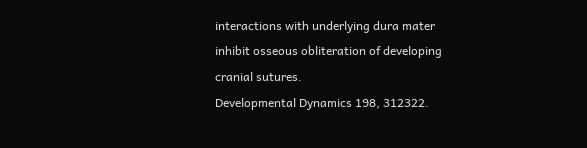interactions with underlying dura mater
inhibit osseous obliteration of developing cranial sutures.
Developmental Dynamics 198, 312322.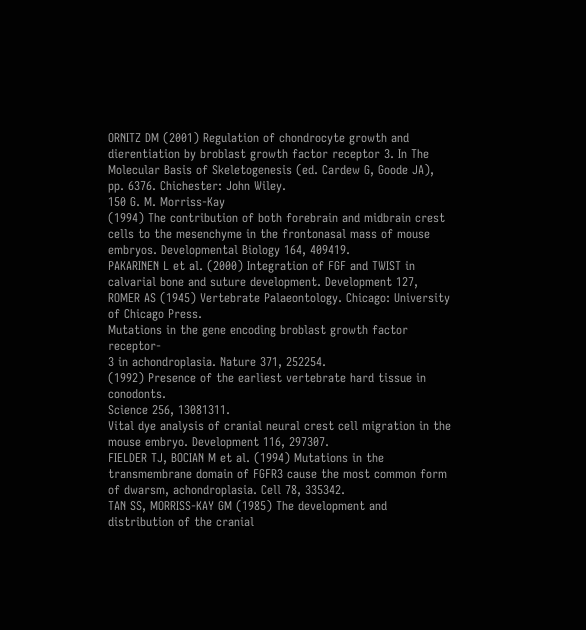ORNITZ DM (2001) Regulation of chondrocyte growth and
dierentiation by broblast growth factor receptor 3. In The
Molecular Basis of Skeletogenesis (ed. Cardew G, Goode JA),
pp. 6376. Chichester: John Wiley.
150 G. M. Morriss-Kay
(1994) The contribution of both forebrain and midbrain crest
cells to the mesenchyme in the frontonasal mass of mouse
embryos. Developmental Biology 164, 409419.
PAKARINEN L et al. (2000) Integration of FGF and TWIST in
calvarial bone and suture development. Development 127,
ROMER AS (1945) Vertebrate Palaeontology. Chicago: University
of Chicago Press.
Mutations in the gene encoding broblast growth factor receptor-
3 in achondroplasia. Nature 371, 252254.
(1992) Presence of the earliest vertebrate hard tissue in conodonts.
Science 256, 13081311.
Vital dye analysis of cranial neural crest cell migration in the
mouse embryo. Development 116, 297307.
FIELDER TJ, BOCIAN M et al. (1994) Mutations in the
transmembrane domain of FGFR3 cause the most common form
of dwarsm, achondroplasia. Cell 78, 335342.
TAN SS, MORRISS-KAY GM (1985) The development and
distribution of the cranial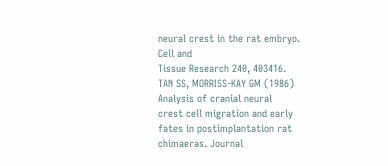neural crest in the rat embryo. Cell and
Tissue Research 240, 403416.
TAN SS, MORRISS-KAY GM (1986) Analysis of cranial neural
crest cell migration and early fates in postimplantation rat
chimaeras. Journal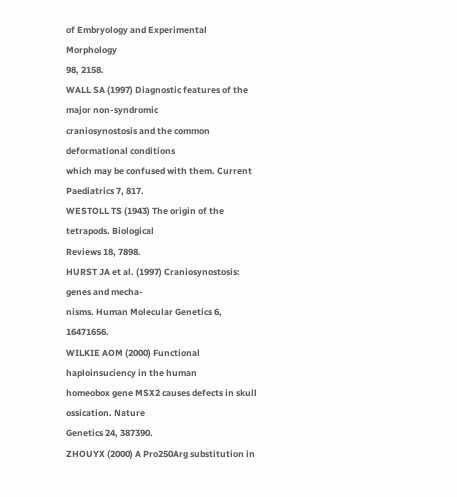of Embryology and Experimental Morphology
98, 2158.
WALL SA (1997) Diagnostic features of the major non-syndromic
craniosynostosis and the common deformational conditions
which may be confused with them. Current Paediatrics 7, 817.
WESTOLL TS (1943) The origin of the tetrapods. Biological
Reviews 18, 7898.
HURST JA et al. (1997) Craniosynostosis: genes and mecha-
nisms. Human Molecular Genetics 6, 16471656.
WILKIE AOM (2000) Functional haploinsuciency in the human
homeobox gene MSX2 causes defects in skull ossication. Nature
Genetics 24, 387390.
ZHOUYX (2000) A Pro250Arg substitution in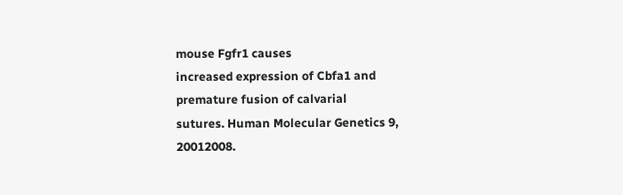mouse Fgfr1 causes
increased expression of Cbfa1 and premature fusion of calvarial
sutures. Human Molecular Genetics 9, 20012008.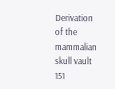Derivation of the mammalian skull vault 151